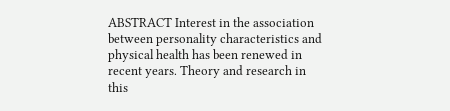ABSTRACT Interest in the association between personality characteristics and physical health has been renewed in recent years. Theory and research in this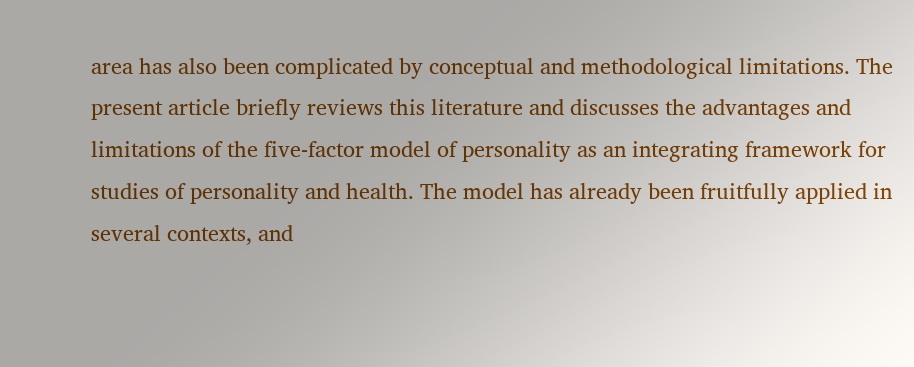area has also been complicated by conceptual and methodological limitations. The present article briefly reviews this literature and discusses the advantages and limitations of the five-factor model of personality as an integrating framework for studies of personality and health. The model has already been fruitfully applied in several contexts, and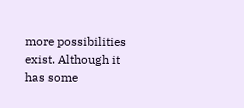more possibilities exist. Although it has some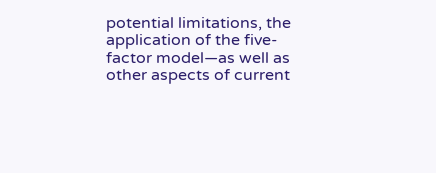potential limitations, the application of the five-factor model—as well as other aspects of current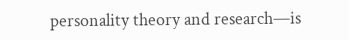personality theory and research—is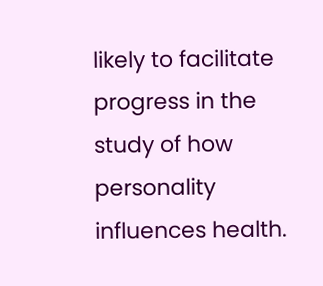likely to facilitate progress in the study of how personality influences health.